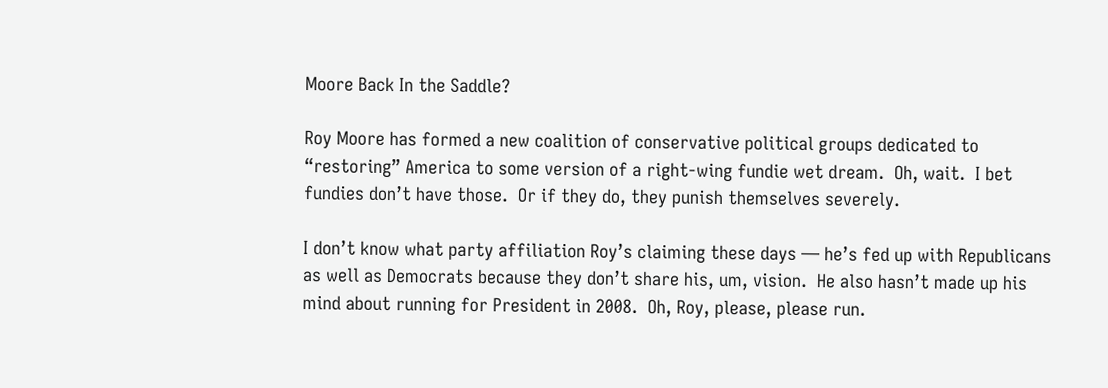Moore Back In the Saddle?

Roy Moore has formed a new coalition of conservative political groups dedicated to “restoring” America to some version of a right-wing fundie wet dream.  Oh, wait.  I bet fundies don’t have those.  Or if they do, they punish themselves severely.

I don’t know what party affiliation Roy’s claiming these days — he’s fed up with Republicans as well as Democrats because they don’t share his, um, vision.  He also hasn’t made up his mind about running for President in 2008.  Oh, Roy, please, please run.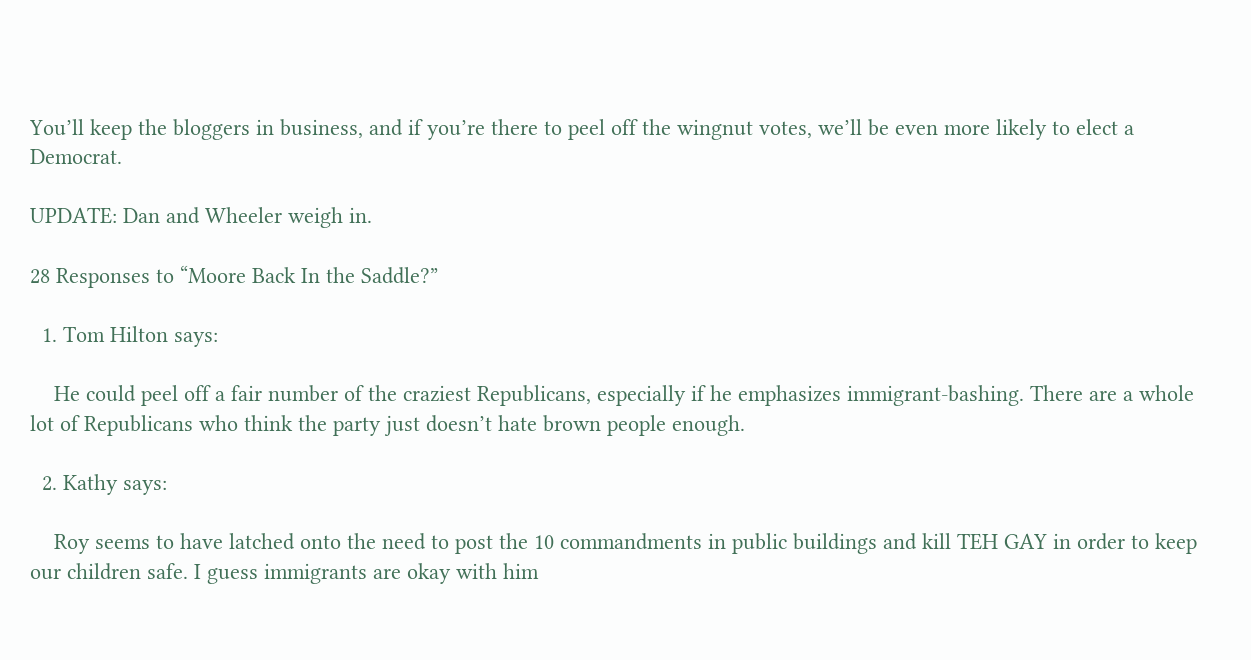You’ll keep the bloggers in business, and if you’re there to peel off the wingnut votes, we’ll be even more likely to elect a Democrat.

UPDATE: Dan and Wheeler weigh in.

28 Responses to “Moore Back In the Saddle?”

  1. Tom Hilton says:

    He could peel off a fair number of the craziest Republicans, especially if he emphasizes immigrant-bashing. There are a whole lot of Republicans who think the party just doesn’t hate brown people enough.

  2. Kathy says:

    Roy seems to have latched onto the need to post the 10 commandments in public buildings and kill TEH GAY in order to keep our children safe. I guess immigrants are okay with him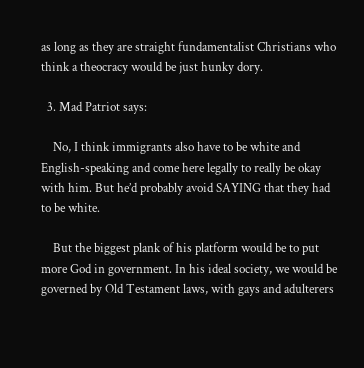as long as they are straight fundamentalist Christians who think a theocracy would be just hunky dory.

  3. Mad Patriot says:

    No, I think immigrants also have to be white and English-speaking and come here legally to really be okay with him. But he’d probably avoid SAYING that they had to be white.

    But the biggest plank of his platform would be to put more God in government. In his ideal society, we would be governed by Old Testament laws, with gays and adulterers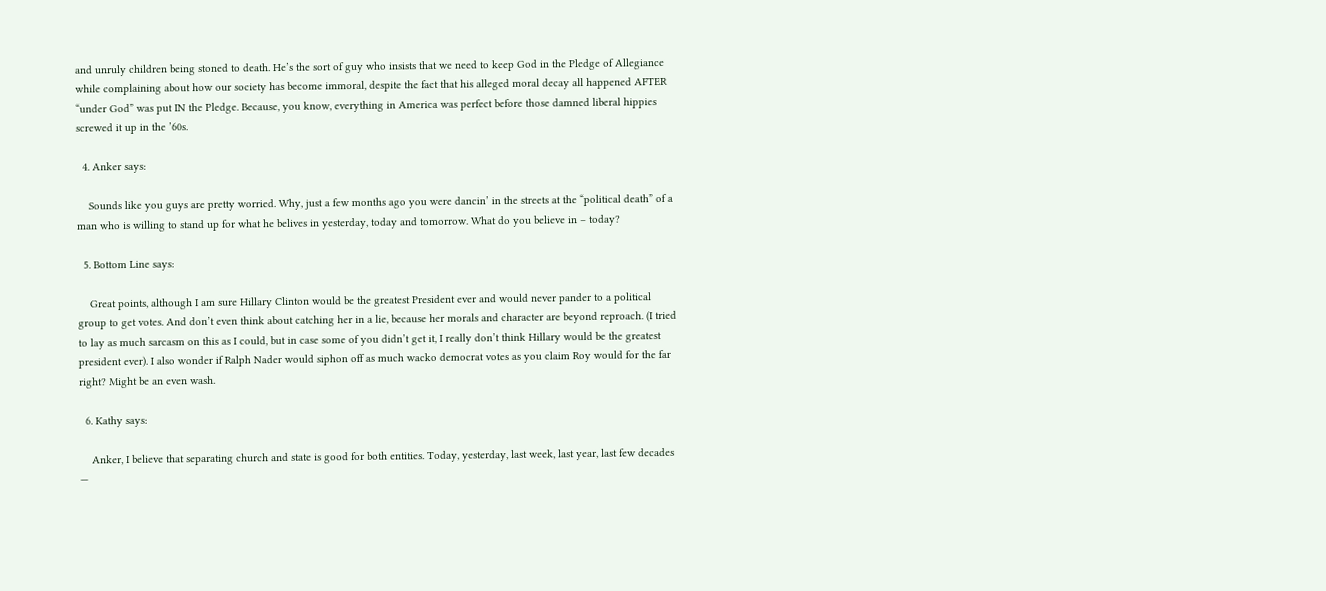and unruly children being stoned to death. He’s the sort of guy who insists that we need to keep God in the Pledge of Allegiance while complaining about how our society has become immoral, despite the fact that his alleged moral decay all happened AFTER “under God” was put IN the Pledge. Because, you know, everything in America was perfect before those damned liberal hippies screwed it up in the ’60s.

  4. Anker says:

    Sounds like you guys are pretty worried. Why, just a few months ago you were dancin’ in the streets at the “political death” of a man who is willing to stand up for what he belives in yesterday, today and tomorrow. What do you believe in – today?

  5. Bottom Line says:

    Great points, although I am sure Hillary Clinton would be the greatest President ever and would never pander to a political group to get votes. And don’t even think about catching her in a lie, because her morals and character are beyond reproach. (I tried to lay as much sarcasm on this as I could, but in case some of you didn’t get it, I really don’t think Hillary would be the greatest president ever). I also wonder if Ralph Nader would siphon off as much wacko democrat votes as you claim Roy would for the far right? Might be an even wash.

  6. Kathy says:

    Anker, I believe that separating church and state is good for both entities. Today, yesterday, last week, last year, last few decades —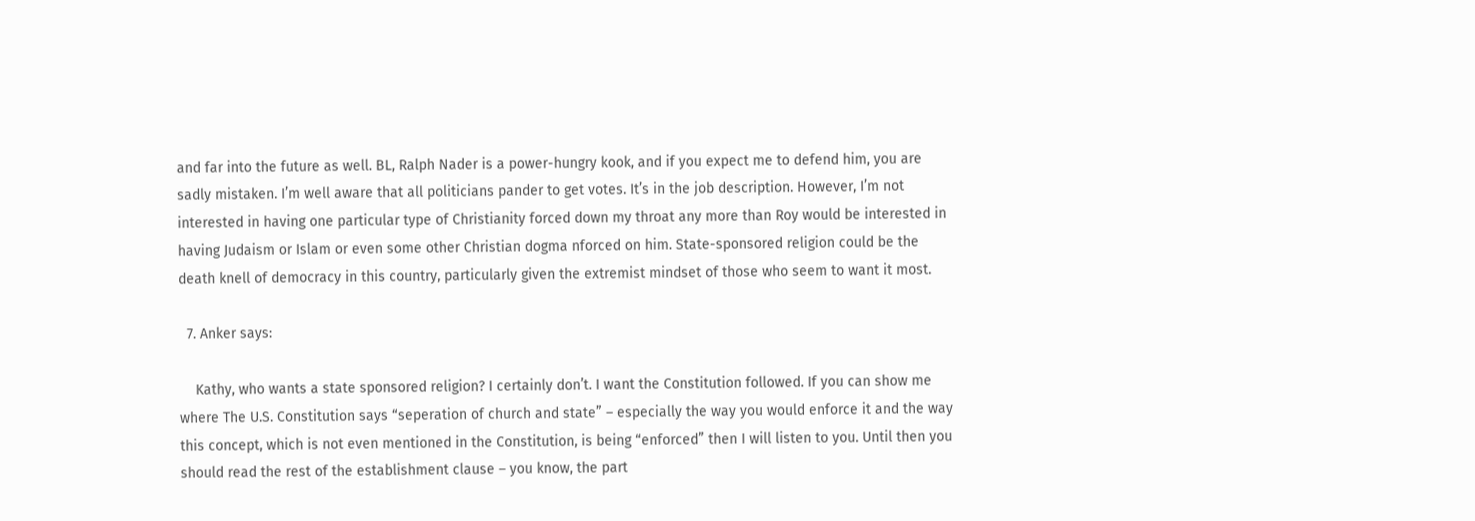and far into the future as well. BL, Ralph Nader is a power-hungry kook, and if you expect me to defend him, you are sadly mistaken. I’m well aware that all politicians pander to get votes. It’s in the job description. However, I’m not interested in having one particular type of Christianity forced down my throat any more than Roy would be interested in having Judaism or Islam or even some other Christian dogma nforced on him. State-sponsored religion could be the death knell of democracy in this country, particularly given the extremist mindset of those who seem to want it most.

  7. Anker says:

    Kathy, who wants a state sponsored religion? I certainly don’t. I want the Constitution followed. If you can show me where The U.S. Constitution says “seperation of church and state” – especially the way you would enforce it and the way this concept, which is not even mentioned in the Constitution, is being “enforced” then I will listen to you. Until then you should read the rest of the establishment clause – you know, the part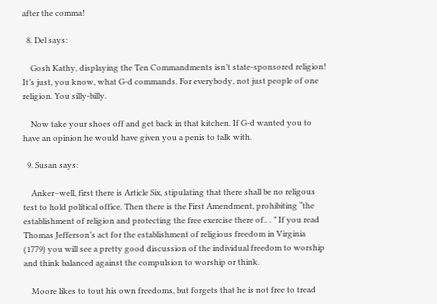after the comma!

  8. Del says:

    Gosh Kathy, displaying the Ten Commandments isn’t state-sponsored religion! It’s just, you know, what G-d commands. For everybody, not just people of one religion. You silly-billy.

    Now take your shoes off and get back in that kitchen. If G-d wanted you to have an opinion he would have given you a penis to talk with.

  9. Susan says:

    Anker–well, first there is Article Six, stipulating that there shall be no religous test to hold political office. Then there is the First Amendment, prohibiting “the establishment of religion and protecting the free exercise there of.. . ” If you read Thomas Jefferson’s act for the establishment of religious freedom in Virginia (1779) you will see a pretty good discussion of the individual freedom to worship and think balanced against the compulsion to worship or think.

    Moore likes to tout his own freedoms, but forgets that he is not free to tread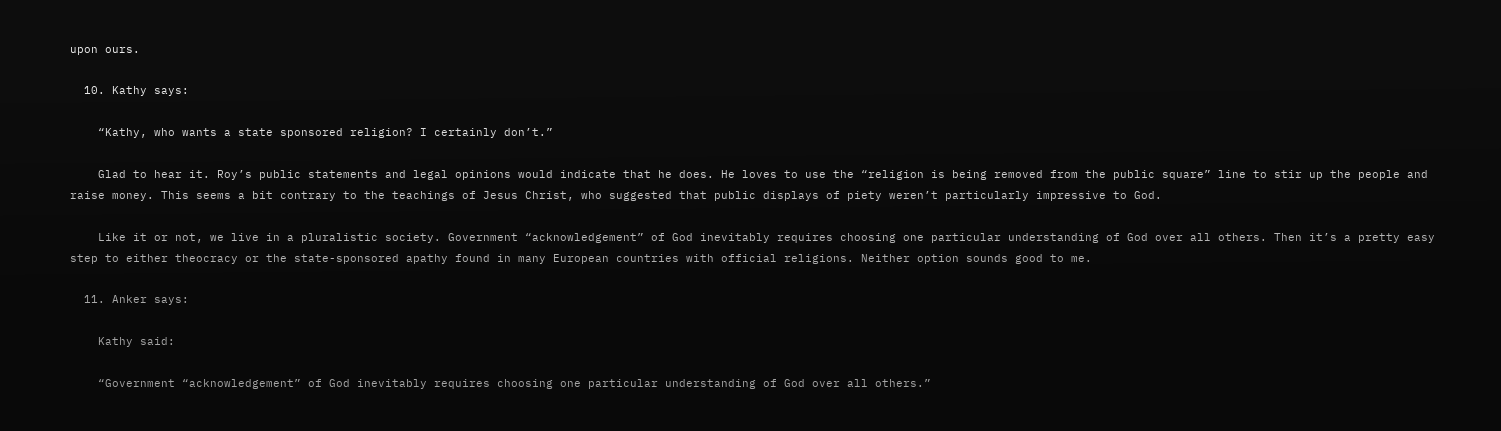upon ours.

  10. Kathy says:

    “Kathy, who wants a state sponsored religion? I certainly don’t.”

    Glad to hear it. Roy’s public statements and legal opinions would indicate that he does. He loves to use the “religion is being removed from the public square” line to stir up the people and raise money. This seems a bit contrary to the teachings of Jesus Christ, who suggested that public displays of piety weren’t particularly impressive to God.

    Like it or not, we live in a pluralistic society. Government “acknowledgement” of God inevitably requires choosing one particular understanding of God over all others. Then it’s a pretty easy step to either theocracy or the state-sponsored apathy found in many European countries with official religions. Neither option sounds good to me.

  11. Anker says:

    Kathy said:

    “Government “acknowledgement” of God inevitably requires choosing one particular understanding of God over all others.”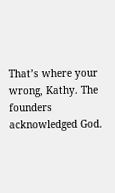That’s where your wrong, Kathy. The founders acknowledged God.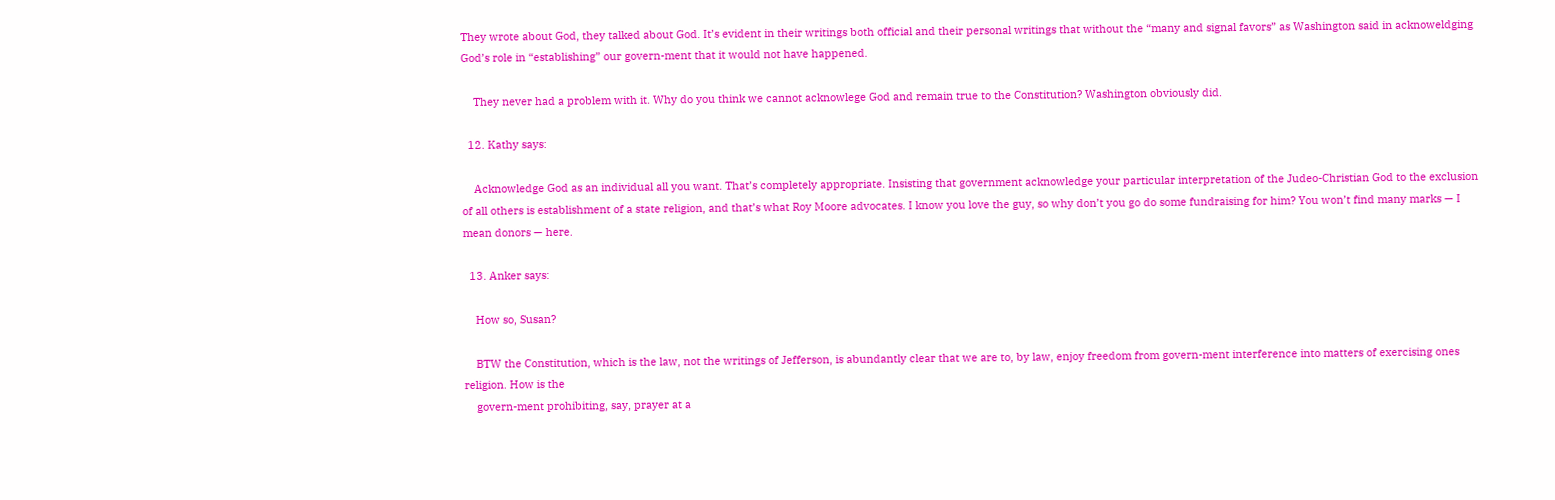They wrote about God, they talked about God. It’s evident in their writings both official and their personal writings that without the “many and signal favors” as Washington said in acknoweldging God’s role in “establishing” our govern-ment that it would not have happened.

    They never had a problem with it. Why do you think we cannot acknowlege God and remain true to the Constitution? Washington obviously did.

  12. Kathy says:

    Acknowledge God as an individual all you want. That’s completely appropriate. Insisting that government acknowledge your particular interpretation of the Judeo-Christian God to the exclusion of all others is establishment of a state religion, and that’s what Roy Moore advocates. I know you love the guy, so why don’t you go do some fundraising for him? You won’t find many marks — I mean donors — here.

  13. Anker says:

    How so, Susan?

    BTW the Constitution, which is the law, not the writings of Jefferson, is abundantly clear that we are to, by law, enjoy freedom from govern-ment interference into matters of exercising ones religion. How is the
    govern-ment prohibiting, say, prayer at a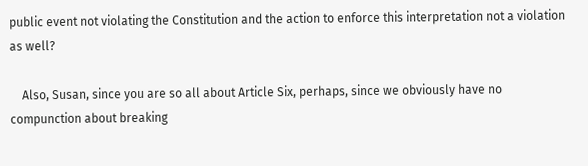public event not violating the Constitution and the action to enforce this interpretation not a violation as well?

    Also, Susan, since you are so all about Article Six, perhaps, since we obviously have no compunction about breaking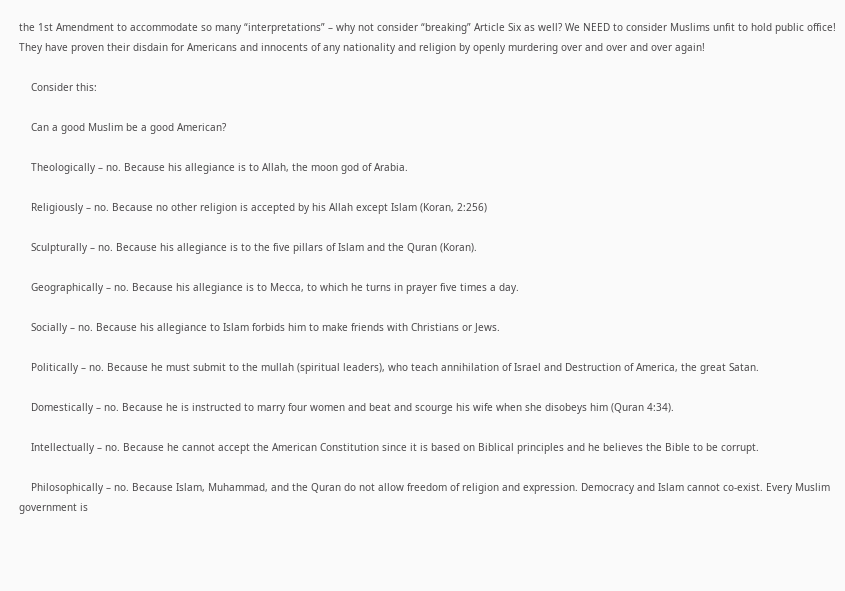the 1st Amendment to accommodate so many “interpretations” – why not consider “breaking” Article Six as well? We NEED to consider Muslims unfit to hold public office! They have proven their disdain for Americans and innocents of any nationality and religion by openly murdering over and over and over again!

    Consider this:

    Can a good Muslim be a good American?

    Theologically – no. Because his allegiance is to Allah, the moon god of Arabia.

    Religiously – no. Because no other religion is accepted by his Allah except Islam (Koran, 2:256)

    Sculpturally – no. Because his allegiance is to the five pillars of Islam and the Quran (Koran).

    Geographically – no. Because his allegiance is to Mecca, to which he turns in prayer five times a day.

    Socially – no. Because his allegiance to Islam forbids him to make friends with Christians or Jews.

    Politically – no. Because he must submit to the mullah (spiritual leaders), who teach annihilation of Israel and Destruction of America, the great Satan.

    Domestically – no. Because he is instructed to marry four women and beat and scourge his wife when she disobeys him (Quran 4:34).

    Intellectually – no. Because he cannot accept the American Constitution since it is based on Biblical principles and he believes the Bible to be corrupt.

    Philosophically – no. Because Islam, Muhammad, and the Quran do not allow freedom of religion and expression. Democracy and Islam cannot co-exist. Every Muslim government is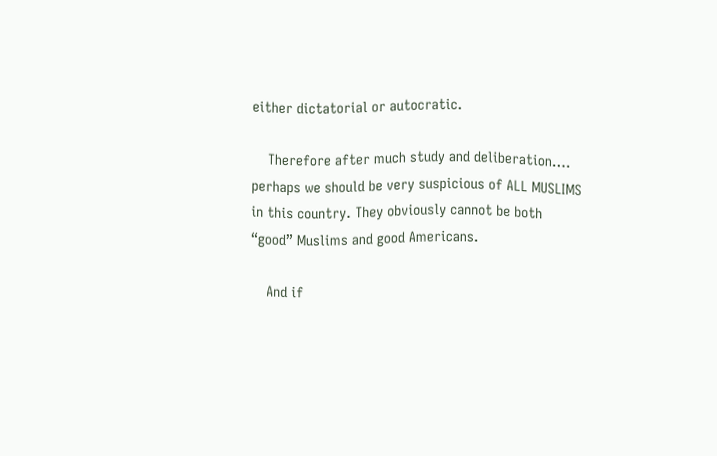either dictatorial or autocratic.

    Therefore after much study and deliberation…. perhaps we should be very suspicious of ALL MUSLIMS in this country. They obviously cannot be both “good” Muslims and good Americans.

    And if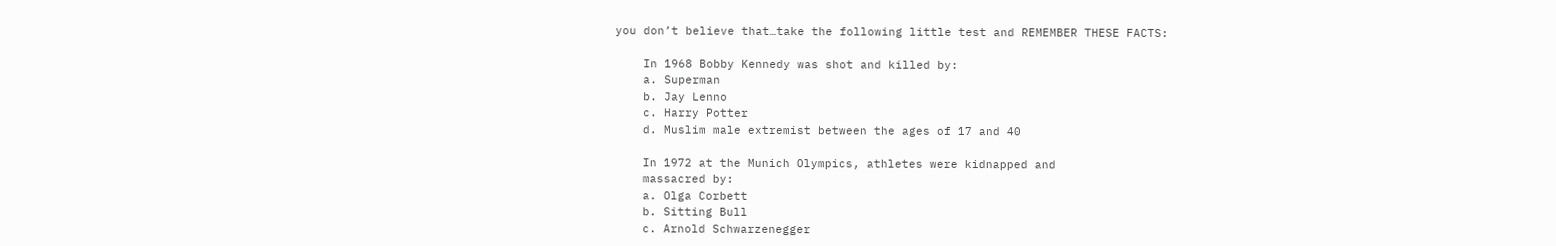you don’t believe that…take the following little test and REMEMBER THESE FACTS:

    In 1968 Bobby Kennedy was shot and killed by:
    a. Superman
    b. Jay Lenno
    c. Harry Potter
    d. Muslim male extremist between the ages of 17 and 40

    In 1972 at the Munich Olympics, athletes were kidnapped and
    massacred by:
    a. Olga Corbett
    b. Sitting Bull
    c. Arnold Schwarzenegger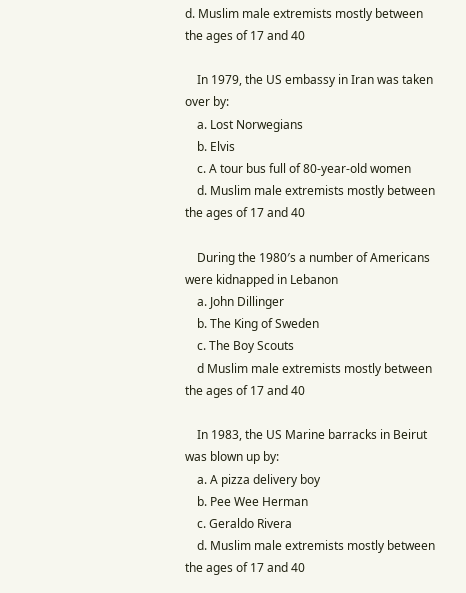d. Muslim male extremists mostly between the ages of 17 and 40

    In 1979, the US embassy in Iran was taken over by:
    a. Lost Norwegians
    b. Elvis
    c. A tour bus full of 80-year-old women
    d. Muslim male extremists mostly between the ages of 17 and 40

    During the 1980′s a number of Americans were kidnapped in Lebanon
    a. John Dillinger
    b. The King of Sweden
    c. The Boy Scouts
    d Muslim male extremists mostly between the ages of 17 and 40

    In 1983, the US Marine barracks in Beirut was blown up by:
    a. A pizza delivery boy
    b. Pee Wee Herman
    c. Geraldo Rivera
    d. Muslim male extremists mostly between the ages of 17 and 40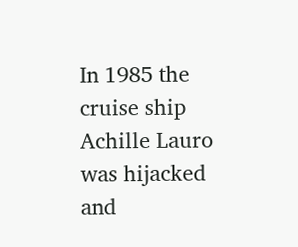In 1985 the cruise ship Achille Lauro was hijacked and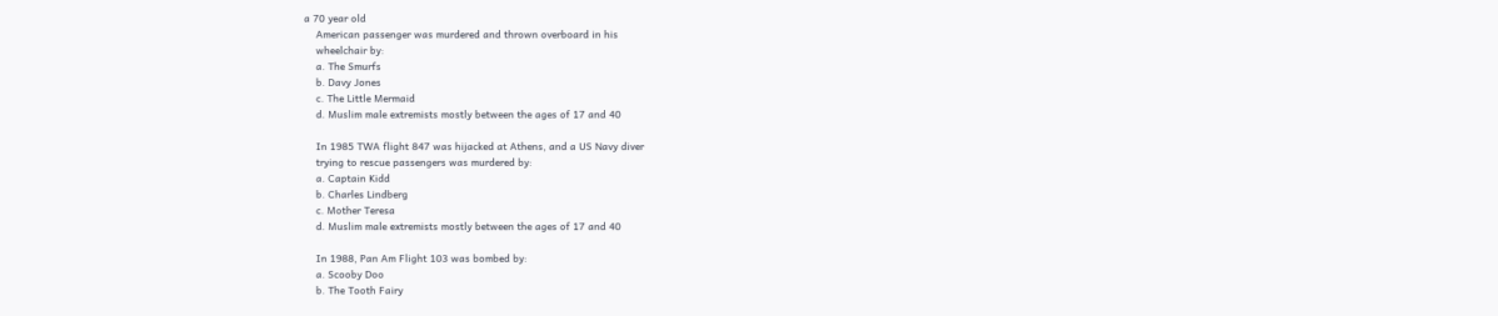a 70 year old
    American passenger was murdered and thrown overboard in his
    wheelchair by:
    a. The Smurfs
    b. Davy Jones
    c. The Little Mermaid
    d. Muslim male extremists mostly between the ages of 17 and 40

    In 1985 TWA flight 847 was hijacked at Athens, and a US Navy diver
    trying to rescue passengers was murdered by:
    a. Captain Kidd
    b. Charles Lindberg
    c. Mother Teresa
    d. Muslim male extremists mostly between the ages of 17 and 40

    In 1988, Pan Am Flight 103 was bombed by:
    a. Scooby Doo
    b. The Tooth Fairy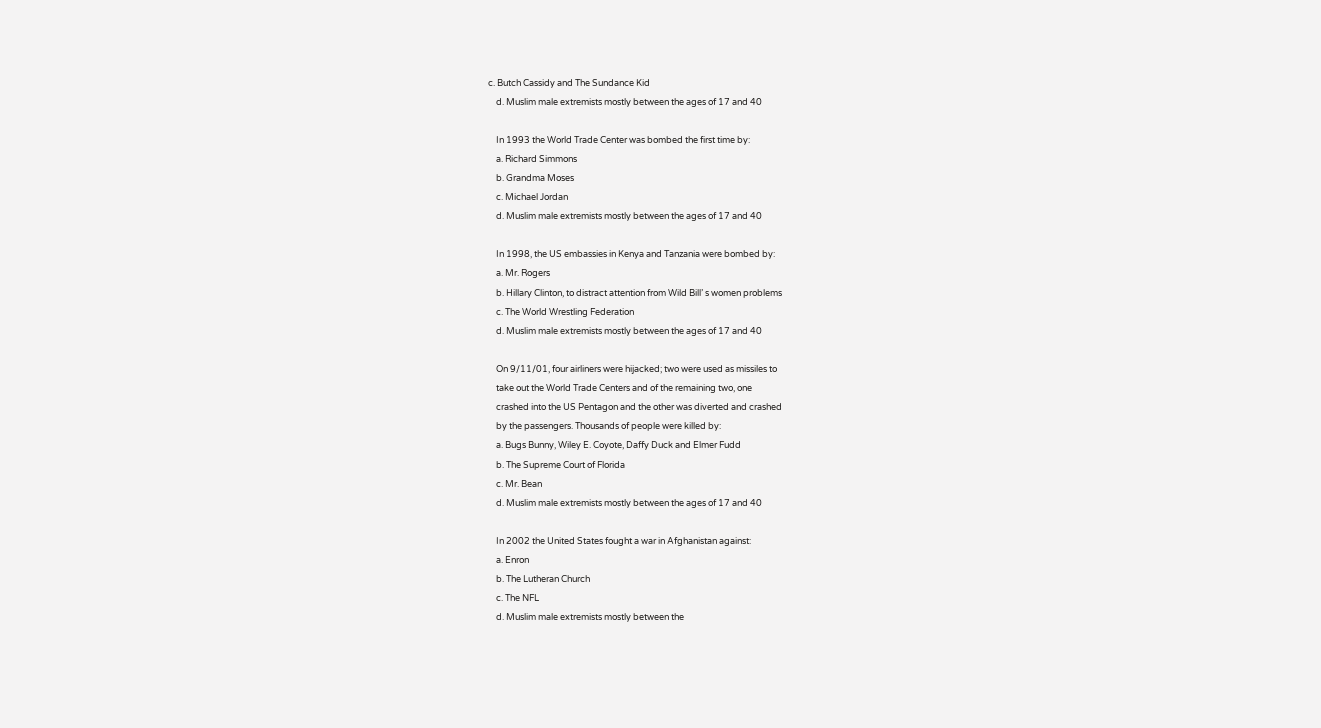c. Butch Cassidy and The Sundance Kid
    d. Muslim male extremists mostly between the ages of 17 and 40

    In 1993 the World Trade Center was bombed the first time by:
    a. Richard Simmons
    b. Grandma Moses
    c. Michael Jordan
    d. Muslim male extremists mostly between the ages of 17 and 40

    In 1998, the US embassies in Kenya and Tanzania were bombed by:
    a. Mr. Rogers
    b. Hillary Clinton, to distract attention from Wild Bill’ s women problems
    c. The World Wrestling Federation
    d. Muslim male extremists mostly between the ages of 17 and 40

    On 9/11/01, four airliners were hijacked; two were used as missiles to
    take out the World Trade Centers and of the remaining two, one
    crashed into the US Pentagon and the other was diverted and crashed
    by the passengers. Thousands of people were killed by:
    a. Bugs Bunny, Wiley E. Coyote, Daffy Duck and Elmer Fudd
    b. The Supreme Court of Florida
    c. Mr. Bean
    d. Muslim male extremists mostly between the ages of 17 and 40

    In 2002 the United States fought a war in Afghanistan against:
    a. Enron
    b. The Lutheran Church
    c. The NFL
    d. Muslim male extremists mostly between the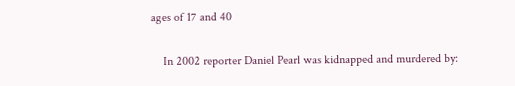ages of 17 and 40

    In 2002 reporter Daniel Pearl was kidnapped and murdered by: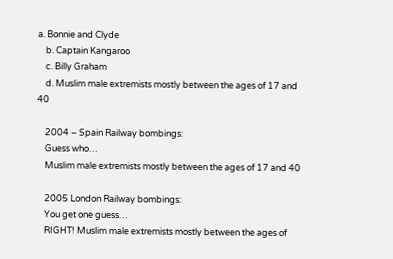a. Bonnie and Clyde
    b. Captain Kangaroo
    c. Billy Graham
    d. Muslim male extremists mostly between the ages of 17 and 40

    2004 – Spain Railway bombings:
    Guess who…
    Muslim male extremists mostly between the ages of 17 and 40

    2005 London Railway bombings:
    You get one guess…
    RIGHT! Muslim male extremists mostly between the ages of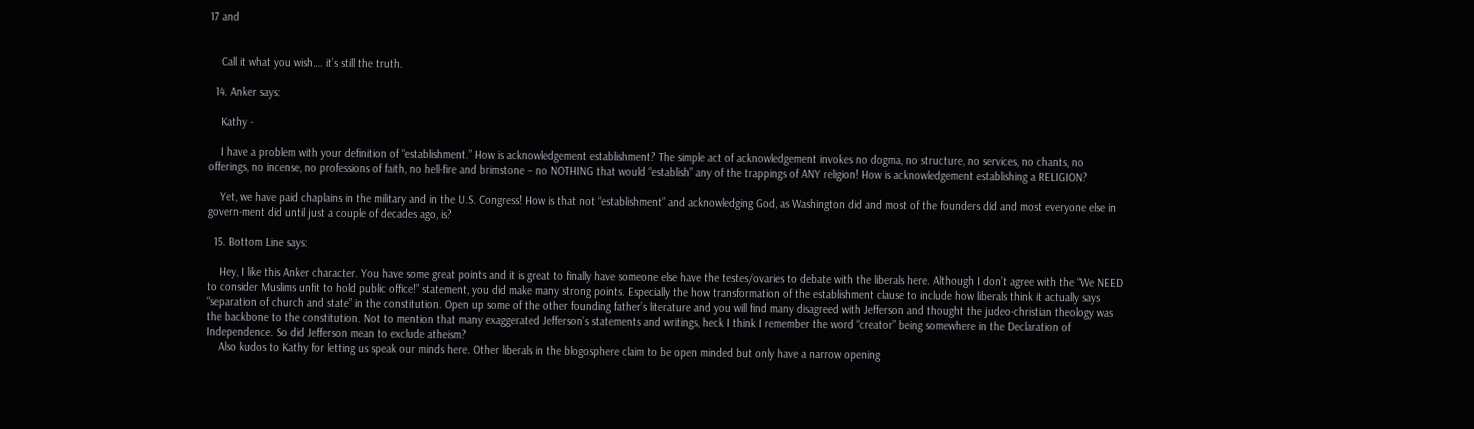17 and


    Call it what you wish…. it’s still the truth.

  14. Anker says:

    Kathy -

    I have a problem with your definition of “establishment.” How is acknowledgement establishment? The simple act of acknowledgement invokes no dogma, no structure, no services, no chants, no offerings, no incense, no professions of faith, no hell-fire and brimstone – no NOTHING that would “establish” any of the trappings of ANY religion! How is acknowledgement establishing a RELIGION?

    Yet, we have paid chaplains in the military and in the U.S. Congress! How is that not “establishment” and acknowledging God, as Washington did and most of the founders did and most everyone else in govern-ment did until just a couple of decades ago, is?

  15. Bottom Line says:

    Hey, I like this Anker character. You have some great points and it is great to finally have someone else have the testes/ovaries to debate with the liberals here. Although I don’t agree with the “We NEED to consider Muslims unfit to hold public office!” statement, you did make many strong points. Especially the how transformation of the establishment clause to include how liberals think it actually says “separation of church and state” in the constitution. Open up some of the other founding father’s literature and you will find many disagreed with Jefferson and thought the judeo-christian theology was the backbone to the constitution. Not to mention that many exaggerated Jefferson’s statements and writings, heck I think I remember the word “creator” being somewhere in the Declaration of Independence. So did Jefferson mean to exclude atheism?
    Also kudos to Kathy for letting us speak our minds here. Other liberals in the blogosphere claim to be open minded but only have a narrow opening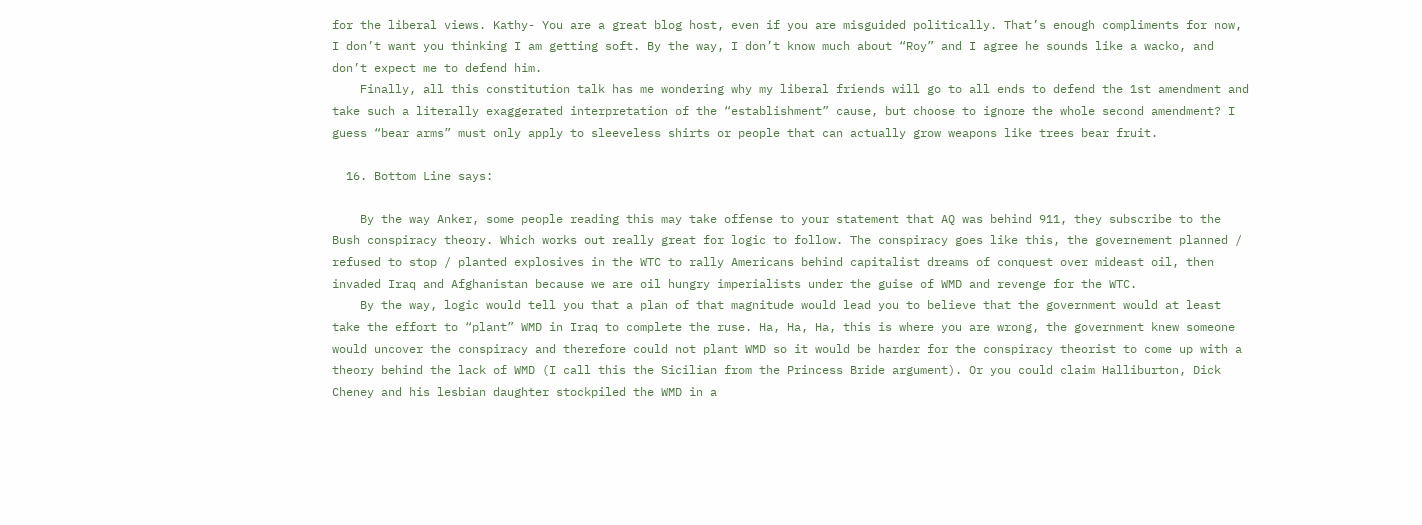for the liberal views. Kathy- You are a great blog host, even if you are misguided politically. That’s enough compliments for now, I don’t want you thinking I am getting soft. By the way, I don’t know much about “Roy” and I agree he sounds like a wacko, and don’t expect me to defend him.
    Finally, all this constitution talk has me wondering why my liberal friends will go to all ends to defend the 1st amendment and take such a literally exaggerated interpretation of the “establishment” cause, but choose to ignore the whole second amendment? I guess “bear arms” must only apply to sleeveless shirts or people that can actually grow weapons like trees bear fruit.

  16. Bottom Line says:

    By the way Anker, some people reading this may take offense to your statement that AQ was behind 911, they subscribe to the Bush conspiracy theory. Which works out really great for logic to follow. The conspiracy goes like this, the governement planned / refused to stop / planted explosives in the WTC to rally Americans behind capitalist dreams of conquest over mideast oil, then invaded Iraq and Afghanistan because we are oil hungry imperialists under the guise of WMD and revenge for the WTC.
    By the way, logic would tell you that a plan of that magnitude would lead you to believe that the government would at least take the effort to “plant” WMD in Iraq to complete the ruse. Ha, Ha, Ha, this is where you are wrong, the government knew someone would uncover the conspiracy and therefore could not plant WMD so it would be harder for the conspiracy theorist to come up with a theory behind the lack of WMD (I call this the Sicilian from the Princess Bride argument). Or you could claim Halliburton, Dick Cheney and his lesbian daughter stockpiled the WMD in a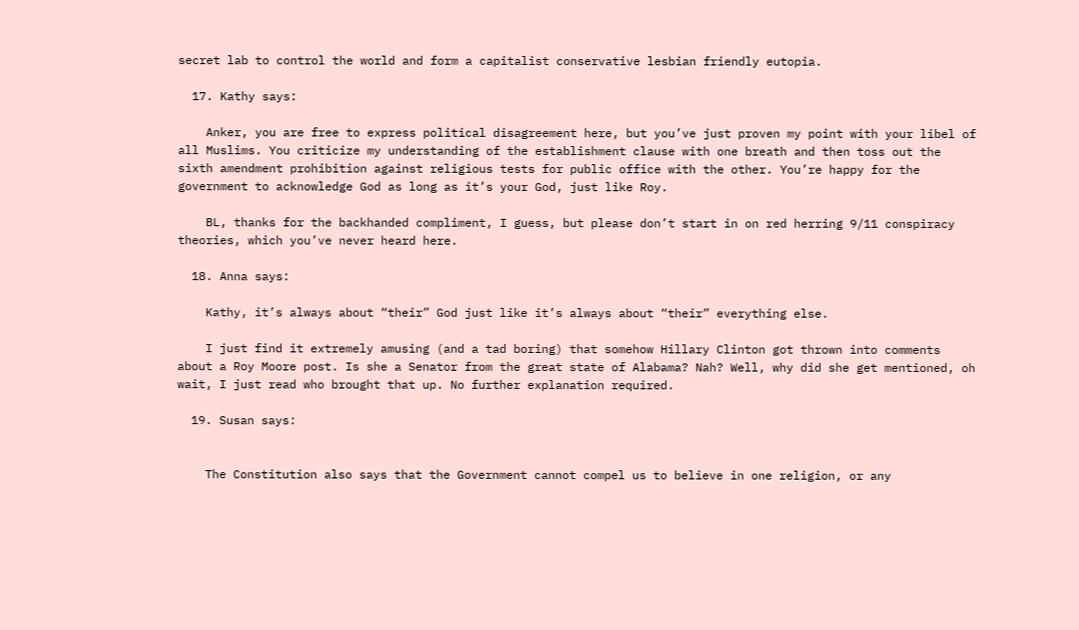secret lab to control the world and form a capitalist conservative lesbian friendly eutopia.

  17. Kathy says:

    Anker, you are free to express political disagreement here, but you’ve just proven my point with your libel of all Muslims. You criticize my understanding of the establishment clause with one breath and then toss out the sixth amendment prohibition against religious tests for public office with the other. You’re happy for the government to acknowledge God as long as it’s your God, just like Roy.

    BL, thanks for the backhanded compliment, I guess, but please don’t start in on red herring 9/11 conspiracy theories, which you’ve never heard here.

  18. Anna says:

    Kathy, it’s always about “their” God just like it’s always about “their” everything else.

    I just find it extremely amusing (and a tad boring) that somehow Hillary Clinton got thrown into comments about a Roy Moore post. Is she a Senator from the great state of Alabama? Nah? Well, why did she get mentioned, oh wait, I just read who brought that up. No further explanation required.

  19. Susan says:


    The Constitution also says that the Government cannot compel us to believe in one religion, or any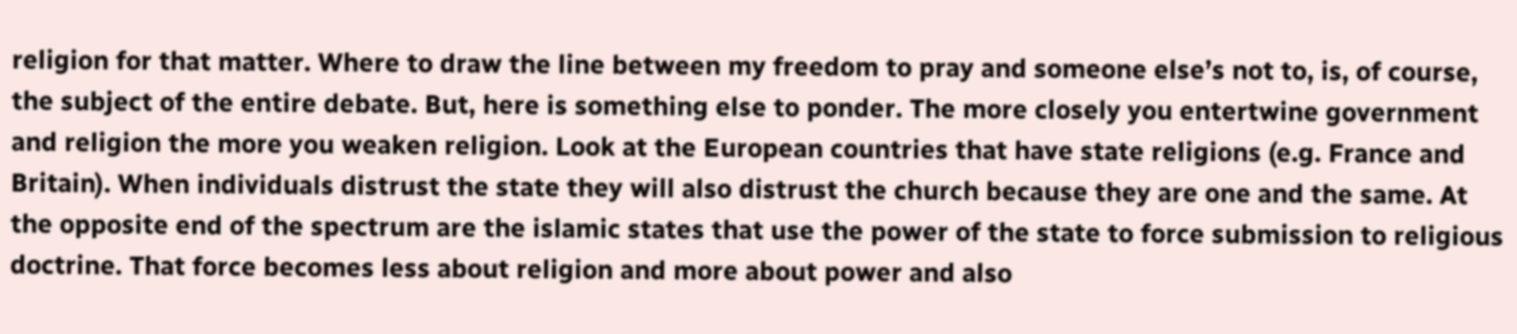religion for that matter. Where to draw the line between my freedom to pray and someone else’s not to, is, of course, the subject of the entire debate. But, here is something else to ponder. The more closely you entertwine government and religion the more you weaken religion. Look at the European countries that have state religions (e.g. France and Britain). When individuals distrust the state they will also distrust the church because they are one and the same. At the opposite end of the spectrum are the islamic states that use the power of the state to force submission to religious doctrine. That force becomes less about religion and more about power and also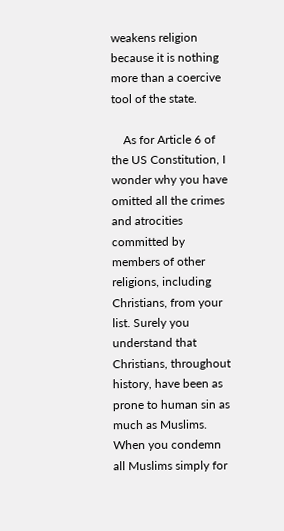weakens religion because it is nothing more than a coercive tool of the state.

    As for Article 6 of the US Constitution, I wonder why you have omitted all the crimes and atrocities committed by members of other religions, including Christians, from your list. Surely you understand that Christians, throughout history, have been as prone to human sin as much as Muslims. When you condemn all Muslims simply for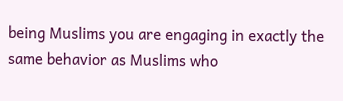being Muslims you are engaging in exactly the same behavior as Muslims who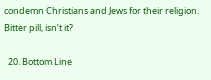condemn Christians and Jews for their religion. Bitter pill, isn’t it?

  20. Bottom Line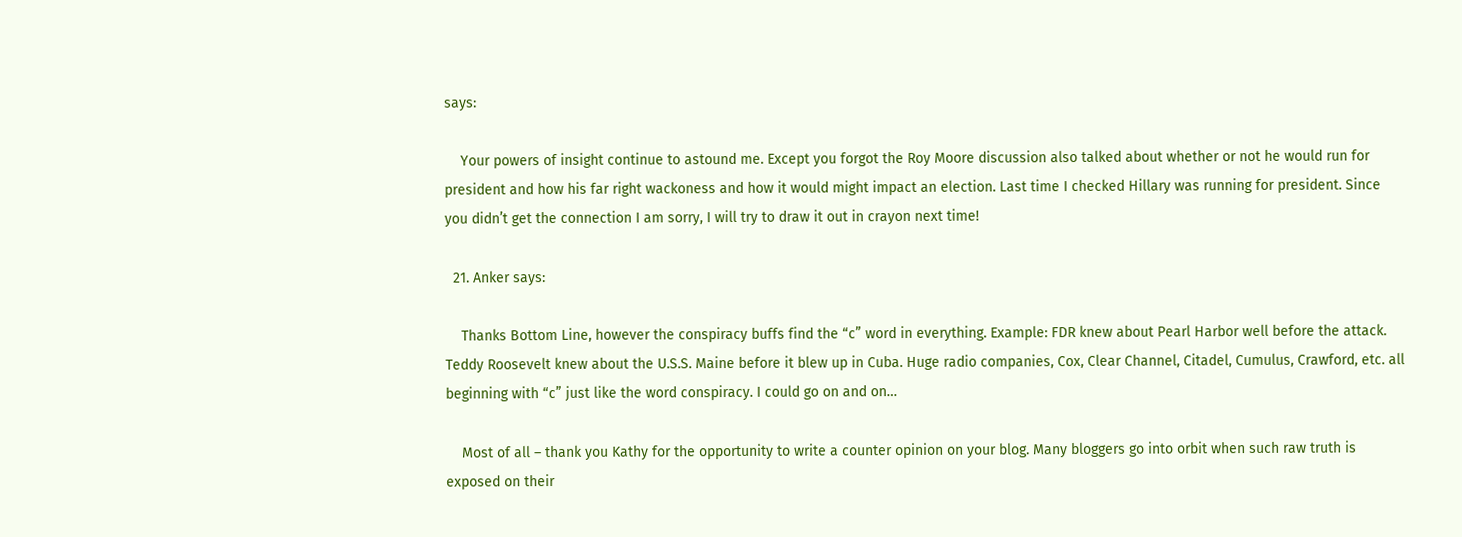says:

    Your powers of insight continue to astound me. Except you forgot the Roy Moore discussion also talked about whether or not he would run for president and how his far right wackoness and how it would might impact an election. Last time I checked Hillary was running for president. Since you didn’t get the connection I am sorry, I will try to draw it out in crayon next time!

  21. Anker says:

    Thanks Bottom Line, however the conspiracy buffs find the “c” word in everything. Example: FDR knew about Pearl Harbor well before the attack. Teddy Roosevelt knew about the U.S.S. Maine before it blew up in Cuba. Huge radio companies, Cox, Clear Channel, Citadel, Cumulus, Crawford, etc. all beginning with “c” just like the word conspiracy. I could go on and on…

    Most of all – thank you Kathy for the opportunity to write a counter opinion on your blog. Many bloggers go into orbit when such raw truth is exposed on their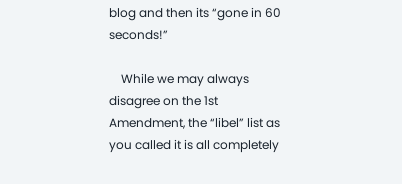blog and then its “gone in 60 seconds!”

    While we may always disagree on the 1st Amendment, the “libel” list as you called it is all completely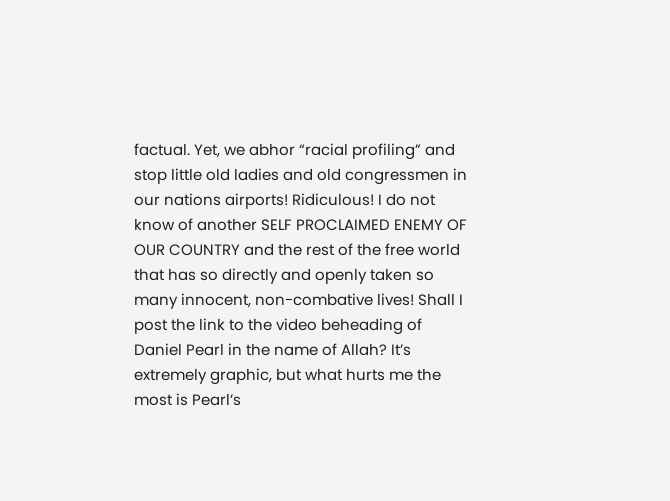factual. Yet, we abhor “racial profiling” and stop little old ladies and old congressmen in our nations airports! Ridiculous! I do not know of another SELF PROCLAIMED ENEMY OF OUR COUNTRY and the rest of the free world that has so directly and openly taken so many innocent, non-combative lives! Shall I post the link to the video beheading of Daniel Pearl in the name of Allah? It’s extremely graphic, but what hurts me the most is Pearl’s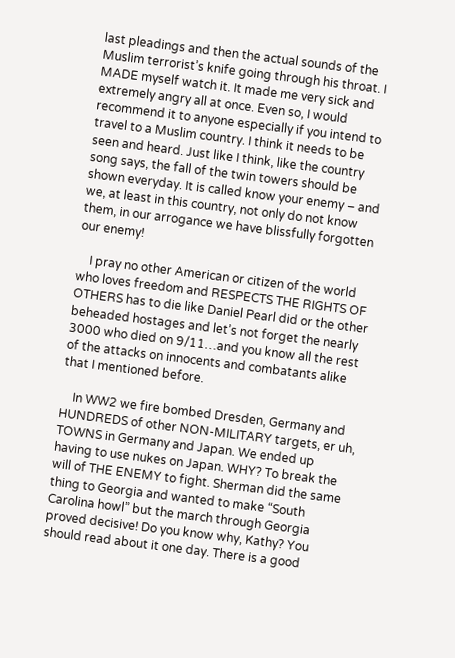last pleadings and then the actual sounds of the Muslim terrorist’s knife going through his throat. I MADE myself watch it. It made me very sick and extremely angry all at once. Even so, I would recommend it to anyone especially if you intend to travel to a Muslim country. I think it needs to be seen and heard. Just like I think, like the country song says, the fall of the twin towers should be shown everyday. It is called know your enemy – and we, at least in this country, not only do not know them, in our arrogance we have blissfully forgotten our enemy!

    I pray no other American or citizen of the world who loves freedom and RESPECTS THE RIGHTS OF OTHERS has to die like Daniel Pearl did or the other beheaded hostages and let’s not forget the nearly 3000 who died on 9/11…and you know all the rest of the attacks on innocents and combatants alike that I mentioned before.

    In WW2 we fire bombed Dresden, Germany and HUNDREDS of other NON-MILITARY targets, er uh, TOWNS in Germany and Japan. We ended up having to use nukes on Japan. WHY? To break the will of THE ENEMY to fight. Sherman did the same thing to Georgia and wanted to make “South Carolina howl” but the march through Georgia proved decisive! Do you know why, Kathy? You should read about it one day. There is a good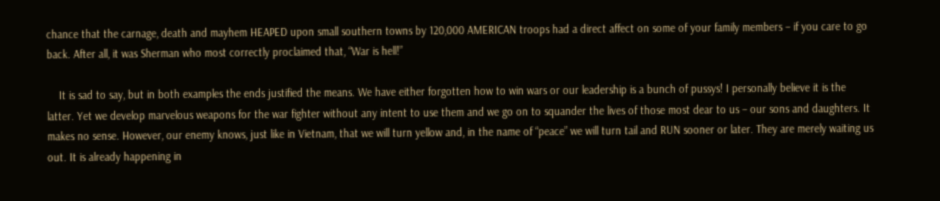chance that the carnage, death and mayhem HEAPED upon small southern towns by 120,000 AMERICAN troops had a direct affect on some of your family members – if you care to go back. After all, it was Sherman who most correctly proclaimed that, “War is hell!”

    It is sad to say, but in both examples the ends justified the means. We have either forgotten how to win wars or our leadership is a bunch of pussys! I personally believe it is the latter. Yet we develop marvelous weapons for the war fighter without any intent to use them and we go on to squander the lives of those most dear to us – our sons and daughters. It makes no sense. However, our enemy knows, just like in Vietnam, that we will turn yellow and, in the name of “peace” we will turn tail and RUN sooner or later. They are merely waiting us out. It is already happening in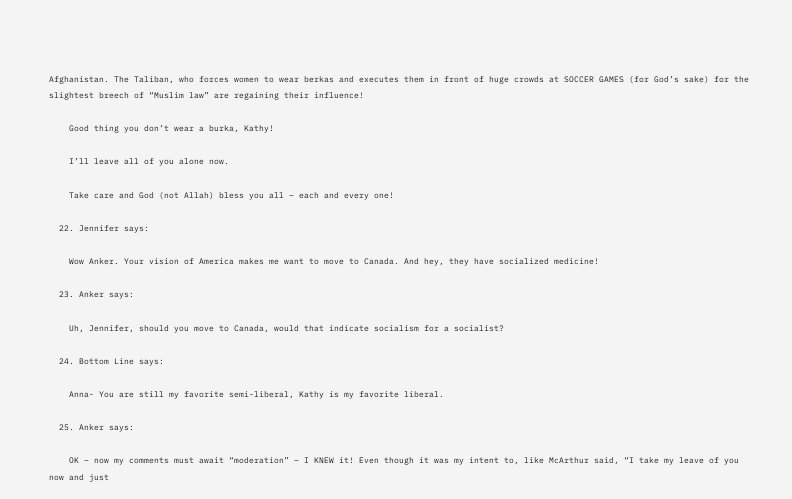Afghanistan. The Taliban, who forces women to wear berkas and executes them in front of huge crowds at SOCCER GAMES (for God’s sake) for the slightest breech of “Muslim law” are regaining their influence!

    Good thing you don’t wear a burka, Kathy!

    I’ll leave all of you alone now.

    Take care and God (not Allah) bless you all – each and every one!

  22. Jennifer says:

    Wow Anker. Your vision of America makes me want to move to Canada. And hey, they have socialized medicine!

  23. Anker says:

    Uh, Jennifer, should you move to Canada, would that indicate socialism for a socialist?

  24. Bottom Line says:

    Anna- You are still my favorite semi-liberal, Kathy is my favorite liberal.

  25. Anker says:

    OK – now my comments must await “moderation” – I KNEW it! Even though it was my intent to, like McArthur said, “I take my leave of you now and just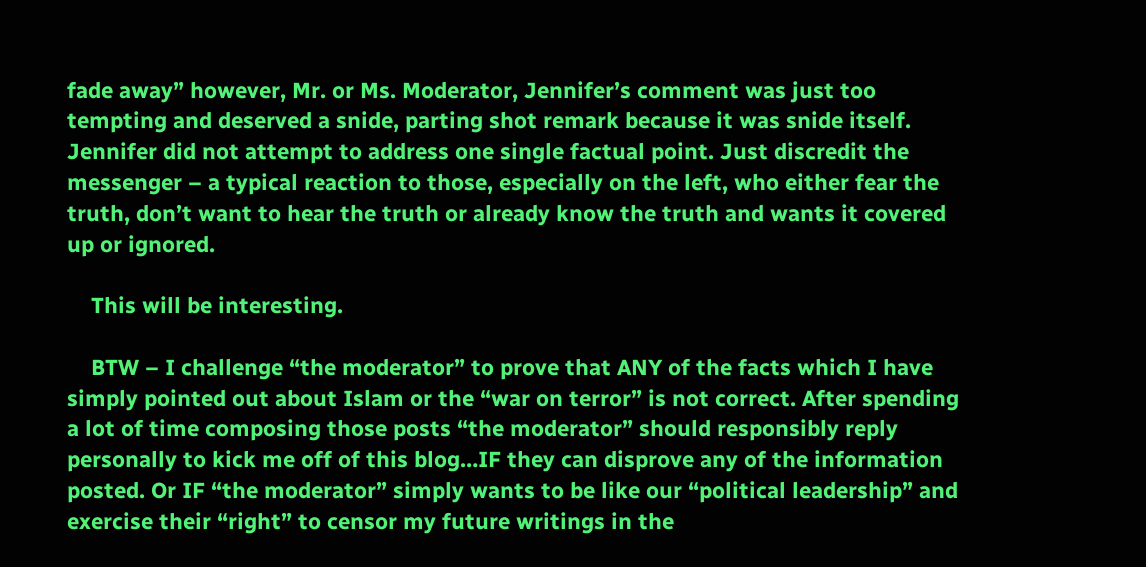fade away” however, Mr. or Ms. Moderator, Jennifer’s comment was just too tempting and deserved a snide, parting shot remark because it was snide itself. Jennifer did not attempt to address one single factual point. Just discredit the messenger – a typical reaction to those, especially on the left, who either fear the truth, don’t want to hear the truth or already know the truth and wants it covered up or ignored.

    This will be interesting.

    BTW – I challenge “the moderator” to prove that ANY of the facts which I have simply pointed out about Islam or the “war on terror” is not correct. After spending a lot of time composing those posts “the moderator” should responsibly reply personally to kick me off of this blog…IF they can disprove any of the information posted. Or IF “the moderator” simply wants to be like our “political leadership” and exercise their “right” to censor my future writings in the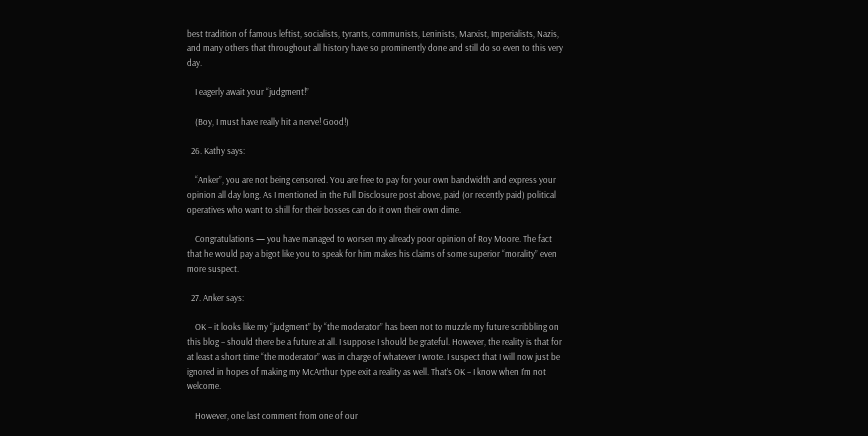best tradition of famous leftist, socialists, tyrants, communists, Leninists, Marxist, Imperialists, Nazis, and many others that throughout all history have so prominently done and still do so even to this very day.

    I eagerly await your “judgment!”

    (Boy, I must have really hit a nerve! Good!)

  26. Kathy says:

    “Anker”, you are not being censored. You are free to pay for your own bandwidth and express your opinion all day long. As I mentioned in the Full Disclosure post above, paid (or recently paid) political operatives who want to shill for their bosses can do it own their own dime.

    Congratulations — you have managed to worsen my already poor opinion of Roy Moore. The fact that he would pay a bigot like you to speak for him makes his claims of some superior “morality” even more suspect.

  27. Anker says:

    OK – it looks like my “judgment” by “the moderator” has been not to muzzle my future scribbling on this blog – should there be a future at all. I suppose I should be grateful. However, the reality is that for at least a short time “the moderator” was in charge of whatever I wrote. I suspect that I will now just be ignored in hopes of making my McArthur type exit a reality as well. That’s OK – I know when I’m not welcome.

    However, one last comment from one of our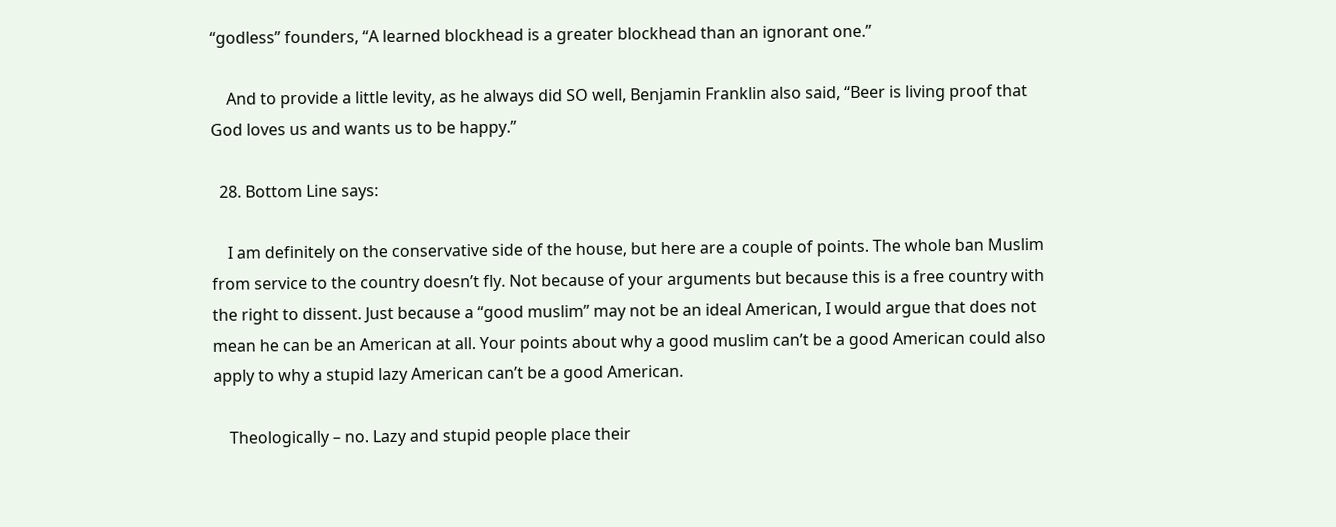“godless” founders, “A learned blockhead is a greater blockhead than an ignorant one.”

    And to provide a little levity, as he always did SO well, Benjamin Franklin also said, “Beer is living proof that God loves us and wants us to be happy.”

  28. Bottom Line says:

    I am definitely on the conservative side of the house, but here are a couple of points. The whole ban Muslim from service to the country doesn’t fly. Not because of your arguments but because this is a free country with the right to dissent. Just because a “good muslim” may not be an ideal American, I would argue that does not mean he can be an American at all. Your points about why a good muslim can’t be a good American could also apply to why a stupid lazy American can’t be a good American.

    Theologically – no. Lazy and stupid people place their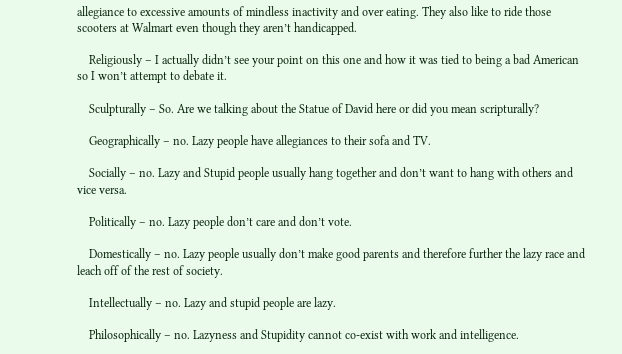allegiance to excessive amounts of mindless inactivity and over eating. They also like to ride those scooters at Walmart even though they aren’t handicapped.

    Religiously – I actually didn’t see your point on this one and how it was tied to being a bad American so I won’t attempt to debate it.

    Sculpturally – So. Are we talking about the Statue of David here or did you mean scripturally?

    Geographically – no. Lazy people have allegiances to their sofa and TV.

    Socially – no. Lazy and Stupid people usually hang together and don’t want to hang with others and vice versa.

    Politically – no. Lazy people don’t care and don’t vote.

    Domestically – no. Lazy people usually don’t make good parents and therefore further the lazy race and leach off of the rest of society.

    Intellectually – no. Lazy and stupid people are lazy.

    Philosophically – no. Lazyness and Stupidity cannot co-exist with work and intelligence.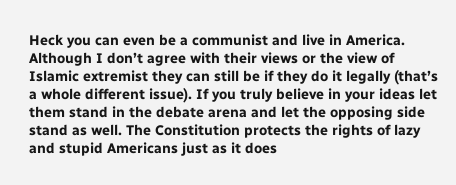Heck you can even be a communist and live in America. Although I don’t agree with their views or the view of Islamic extremist they can still be if they do it legally (that’s a whole different issue). If you truly believe in your ideas let them stand in the debate arena and let the opposing side stand as well. The Constitution protects the rights of lazy and stupid Americans just as it does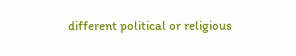different political or religious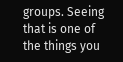groups. Seeing that is one of the things you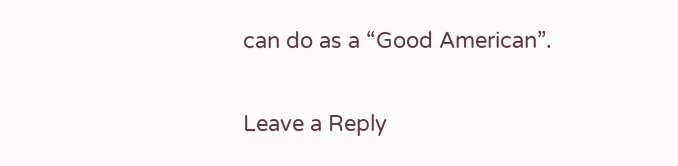can do as a “Good American”.

Leave a Reply